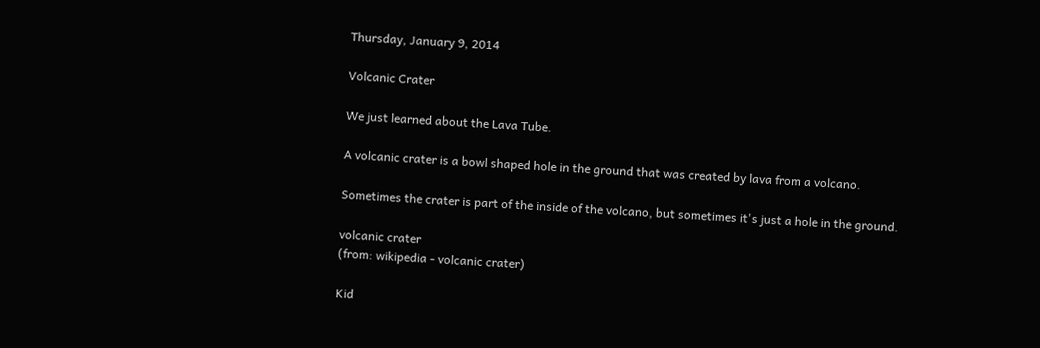Thursday, January 9, 2014

Volcanic Crater

We just learned about the Lava Tube.

A volcanic crater is a bowl shaped hole in the ground that was created by lava from a volcano.

Sometimes the crater is part of the inside of the volcano, but sometimes it's just a hole in the ground.

volcanic crater
(from: wikipedia - volcanic crater)

Kid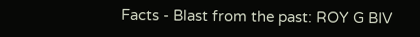Facts - Blast from the past: ROY G BIV